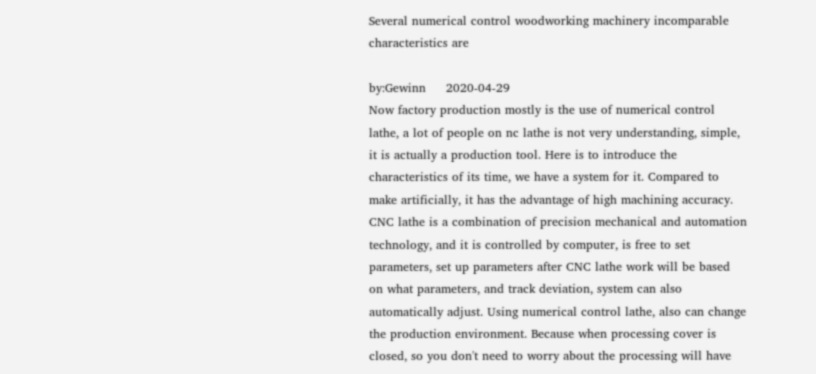Several numerical control woodworking machinery incomparable characteristics are

by:Gewinn     2020-04-29
Now factory production mostly is the use of numerical control lathe, a lot of people on nc lathe is not very understanding, simple, it is actually a production tool. Here is to introduce the characteristics of its time, we have a system for it. Compared to make artificially, it has the advantage of high machining accuracy. CNC lathe is a combination of precision mechanical and automation technology, and it is controlled by computer, is free to set parameters, set up parameters after CNC lathe work will be based on what parameters, and track deviation, system can also automatically adjust. Using numerical control lathe, also can change the production environment. Because when processing cover is closed, so you don't need to worry about the processing will have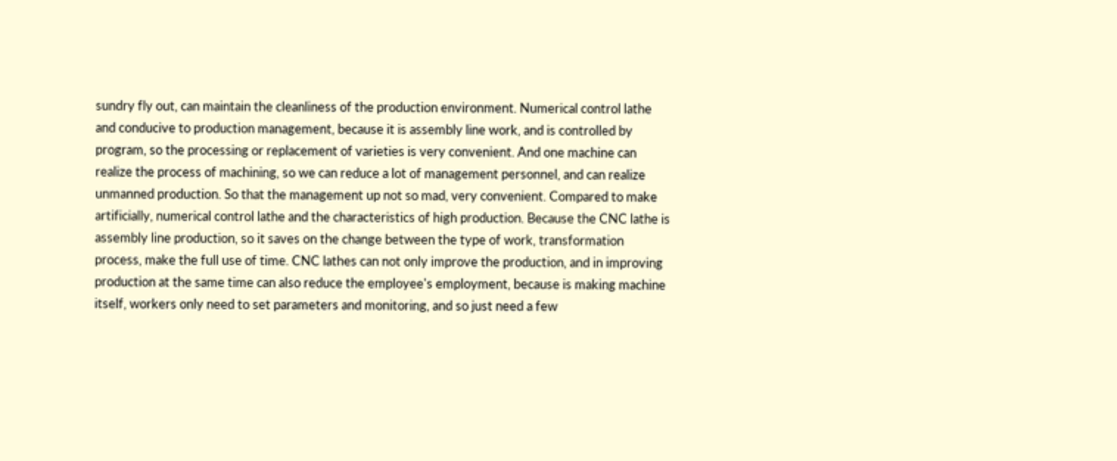sundry fly out, can maintain the cleanliness of the production environment. Numerical control lathe and conducive to production management, because it is assembly line work, and is controlled by program, so the processing or replacement of varieties is very convenient. And one machine can realize the process of machining, so we can reduce a lot of management personnel, and can realize unmanned production. So that the management up not so mad, very convenient. Compared to make artificially, numerical control lathe and the characteristics of high production. Because the CNC lathe is assembly line production, so it saves on the change between the type of work, transformation process, make the full use of time. CNC lathes can not only improve the production, and in improving production at the same time can also reduce the employee's employment, because is making machine itself, workers only need to set parameters and monitoring, and so just need a few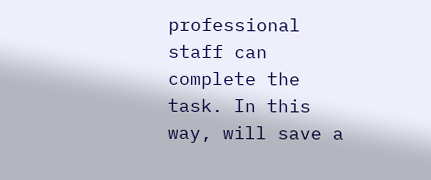professional staff can complete the task. In this way, will save a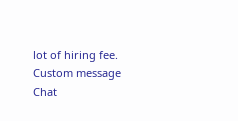lot of hiring fee.
Custom message
Chat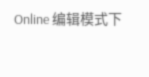Online 编辑模式下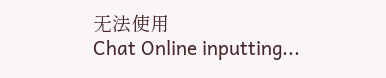无法使用
Chat Online inputting...